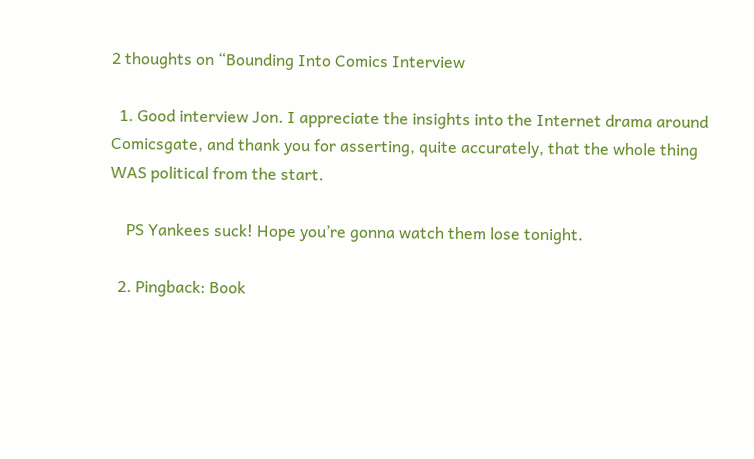2 thoughts on “Bounding Into Comics Interview

  1. Good interview Jon. I appreciate the insights into the Internet drama around Comicsgate, and thank you for asserting, quite accurately, that the whole thing WAS political from the start.

    PS Yankees suck! Hope you’re gonna watch them lose tonight.

  2. Pingback: Book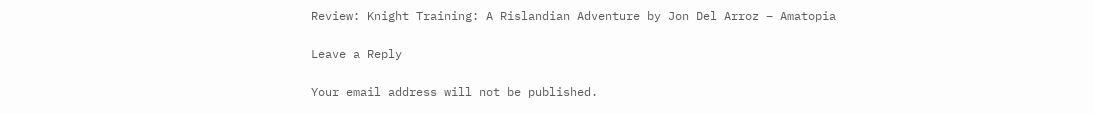Review: Knight Training: A Rislandian Adventure by Jon Del Arroz – Amatopia

Leave a Reply

Your email address will not be published.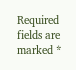Required fields are marked *